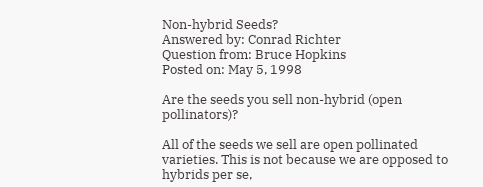Non-hybrid Seeds?
Answered by: Conrad Richter
Question from: Bruce Hopkins
Posted on: May 5, 1998

Are the seeds you sell non-hybrid (open pollinators)?

All of the seeds we sell are open pollinated varieties. This is not because we are opposed to hybrids per se,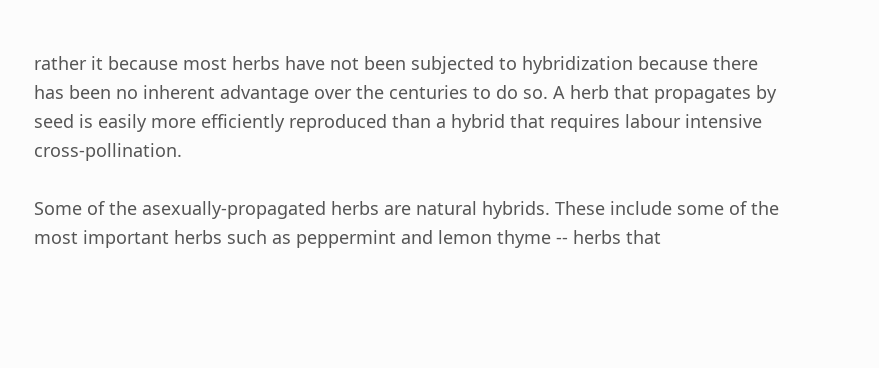rather it because most herbs have not been subjected to hybridization because there has been no inherent advantage over the centuries to do so. A herb that propagates by seed is easily more efficiently reproduced than a hybrid that requires labour intensive cross-pollination.

Some of the asexually-propagated herbs are natural hybrids. These include some of the most important herbs such as peppermint and lemon thyme -- herbs that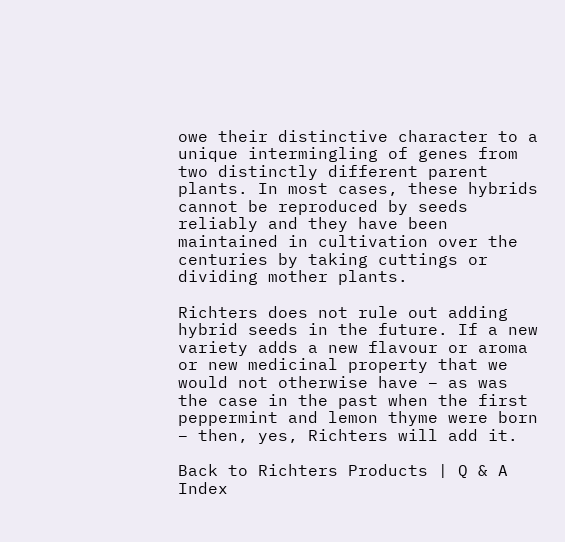owe their distinctive character to a unique intermingling of genes from two distinctly different parent plants. In most cases, these hybrids cannot be reproduced by seeds reliably and they have been maintained in cultivation over the centuries by taking cuttings or dividing mother plants.

Richters does not rule out adding hybrid seeds in the future. If a new variety adds a new flavour or aroma or new medicinal property that we would not otherwise have – as was the case in the past when the first peppermint and lemon thyme were born – then, yes, Richters will add it.

Back to Richters Products | Q & A Index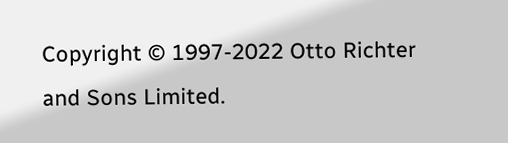Copyright © 1997-2022 Otto Richter and Sons Limited.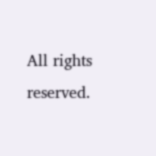All rights reserved.